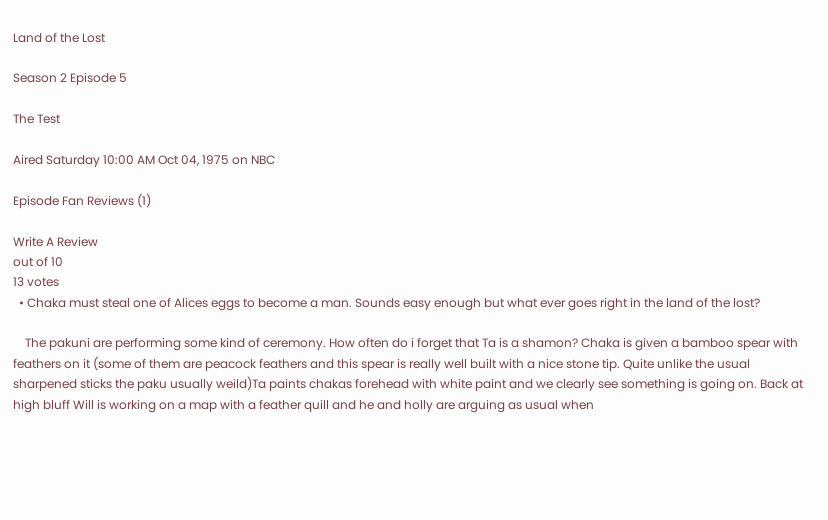Land of the Lost

Season 2 Episode 5

The Test

Aired Saturday 10:00 AM Oct 04, 1975 on NBC

Episode Fan Reviews (1)

Write A Review
out of 10
13 votes
  • Chaka must steal one of Alices eggs to become a man. Sounds easy enough but what ever goes right in the land of the lost?

    The pakuni are performing some kind of ceremony. How often do i forget that Ta is a shamon? Chaka is given a bamboo spear with feathers on it (some of them are peacock feathers and this spear is really well built with a nice stone tip. Quite unlike the usual sharpened sticks the paku usually weild)Ta paints chakas forehead with white paint and we clearly see something is going on. Back at high bluff Will is working on a map with a feather quill and he and holly are arguing as usual when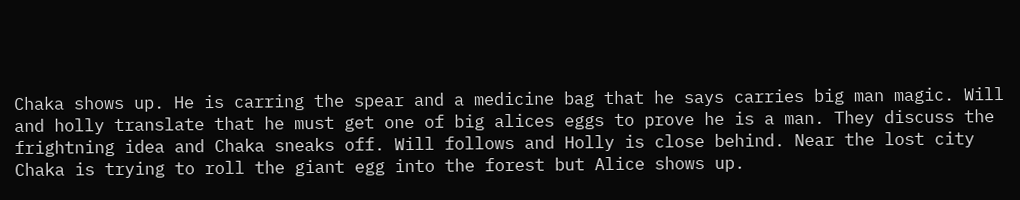Chaka shows up. He is carring the spear and a medicine bag that he says carries big man magic. Will and holly translate that he must get one of big alices eggs to prove he is a man. They discuss the frightning idea and Chaka sneaks off. Will follows and Holly is close behind. Near the lost city Chaka is trying to roll the giant egg into the forest but Alice shows up.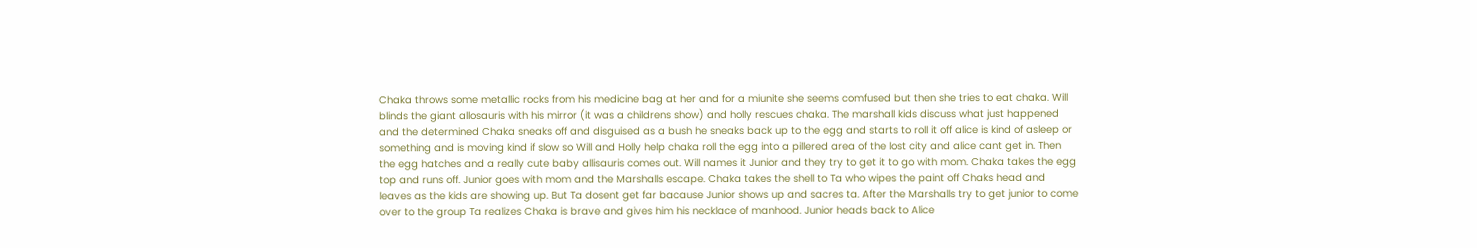Chaka throws some metallic rocks from his medicine bag at her and for a miunite she seems comfused but then she tries to eat chaka. Will blinds the giant allosauris with his mirror (it was a childrens show) and holly rescues chaka. The marshall kids discuss what just happened and the determined Chaka sneaks off and disguised as a bush he sneaks back up to the egg and starts to roll it off alice is kind of asleep or something and is moving kind if slow so Will and Holly help chaka roll the egg into a pillered area of the lost city and alice cant get in. Then the egg hatches and a really cute baby allisauris comes out. Will names it Junior and they try to get it to go with mom. Chaka takes the egg top and runs off. Junior goes with mom and the Marshalls escape. Chaka takes the shell to Ta who wipes the paint off Chaks head and leaves as the kids are showing up. But Ta dosent get far bacause Junior shows up and sacres ta. After the Marshalls try to get junior to come over to the group Ta realizes Chaka is brave and gives him his necklace of manhood. Junior heads back to Alice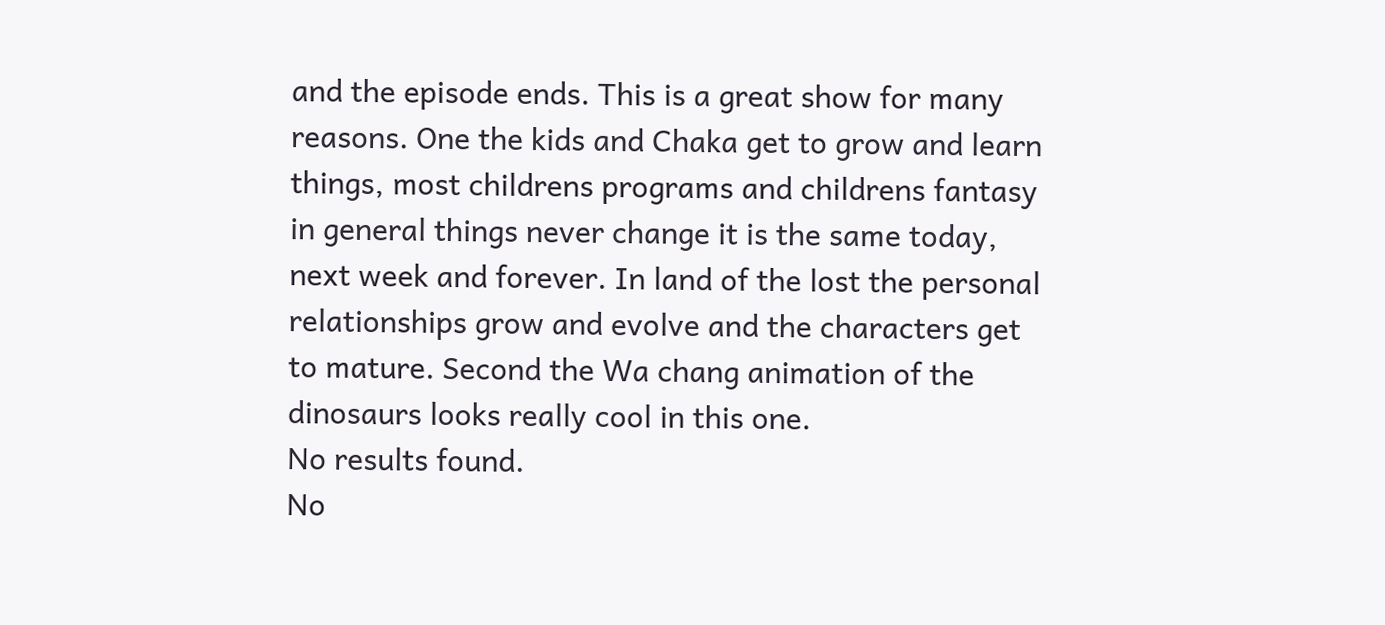and the episode ends. This is a great show for many reasons. One the kids and Chaka get to grow and learn things, most childrens programs and childrens fantasy in general things never change it is the same today, next week and forever. In land of the lost the personal relationships grow and evolve and the characters get to mature. Second the Wa chang animation of the dinosaurs looks really cool in this one.
No results found.
No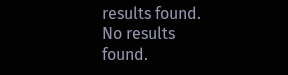results found.
No results found.